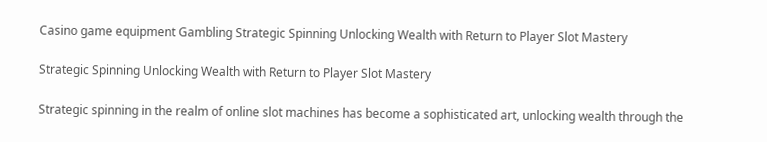Casino game equipment Gambling Strategic Spinning Unlocking Wealth with Return to Player Slot Mastery

Strategic Spinning Unlocking Wealth with Return to Player Slot Mastery

Strategic spinning in the realm of online slot machines has become a sophisticated art, unlocking wealth through the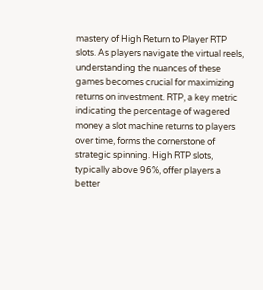mastery of High Return to Player RTP slots. As players navigate the virtual reels, understanding the nuances of these games becomes crucial for maximizing returns on investment. RTP, a key metric indicating the percentage of wagered money a slot machine returns to players over time, forms the cornerstone of strategic spinning. High RTP slots, typically above 96%, offer players a better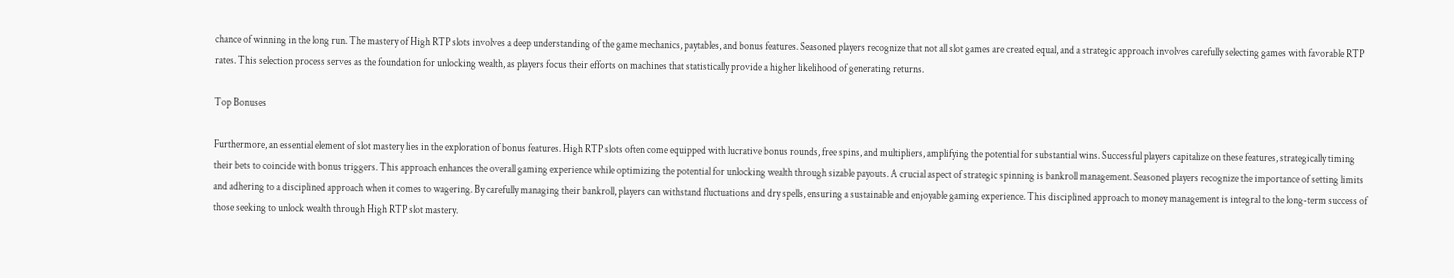chance of winning in the long run. The mastery of High RTP slots involves a deep understanding of the game mechanics, paytables, and bonus features. Seasoned players recognize that not all slot games are created equal, and a strategic approach involves carefully selecting games with favorable RTP rates. This selection process serves as the foundation for unlocking wealth, as players focus their efforts on machines that statistically provide a higher likelihood of generating returns.

Top Bonuses

Furthermore, an essential element of slot mastery lies in the exploration of bonus features. High RTP slots often come equipped with lucrative bonus rounds, free spins, and multipliers, amplifying the potential for substantial wins. Successful players capitalize on these features, strategically timing their bets to coincide with bonus triggers. This approach enhances the overall gaming experience while optimizing the potential for unlocking wealth through sizable payouts. A crucial aspect of strategic spinning is bankroll management. Seasoned players recognize the importance of setting limits and adhering to a disciplined approach when it comes to wagering. By carefully managing their bankroll, players can withstand fluctuations and dry spells, ensuring a sustainable and enjoyable gaming experience. This disciplined approach to money management is integral to the long-term success of those seeking to unlock wealth through High RTP slot mastery.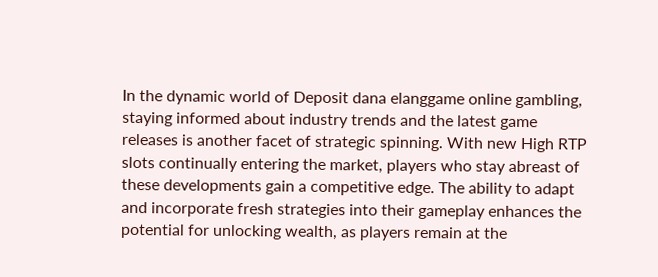In the dynamic world of Deposit dana elanggame online gambling, staying informed about industry trends and the latest game releases is another facet of strategic spinning. With new High RTP slots continually entering the market, players who stay abreast of these developments gain a competitive edge. The ability to adapt and incorporate fresh strategies into their gameplay enhances the potential for unlocking wealth, as players remain at the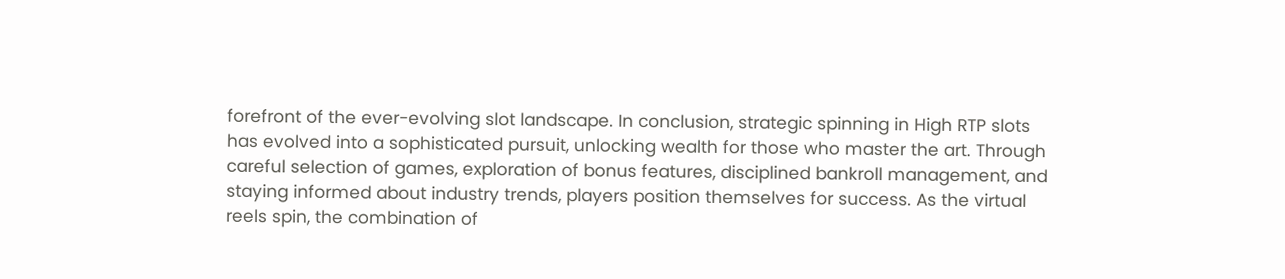forefront of the ever-evolving slot landscape. In conclusion, strategic spinning in High RTP slots has evolved into a sophisticated pursuit, unlocking wealth for those who master the art. Through careful selection of games, exploration of bonus features, disciplined bankroll management, and staying informed about industry trends, players position themselves for success. As the virtual reels spin, the combination of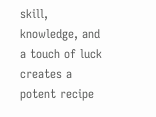skill, knowledge, and a touch of luck creates a potent recipe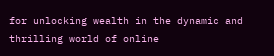for unlocking wealth in the dynamic and thrilling world of online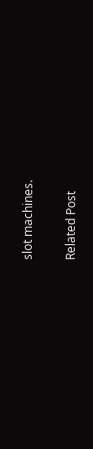slot machines.

Related Post